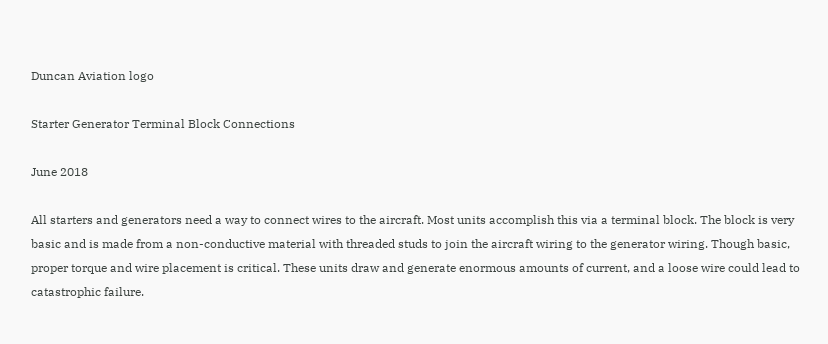Duncan Aviation logo

Starter Generator Terminal Block Connections

June 2018

All starters and generators need a way to connect wires to the aircraft. Most units accomplish this via a terminal block. The block is very basic and is made from a non-conductive material with threaded studs to join the aircraft wiring to the generator wiring. Though basic, proper torque and wire placement is critical. These units draw and generate enormous amounts of current, and a loose wire could lead to catastrophic failure.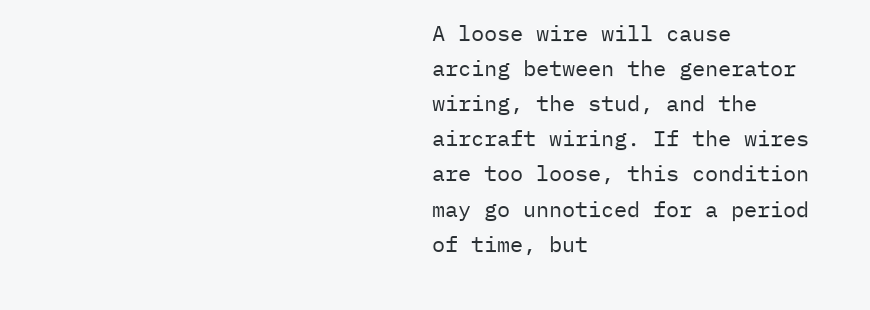A loose wire will cause arcing between the generator wiring, the stud, and the aircraft wiring. If the wires are too loose, this condition may go unnoticed for a period of time, but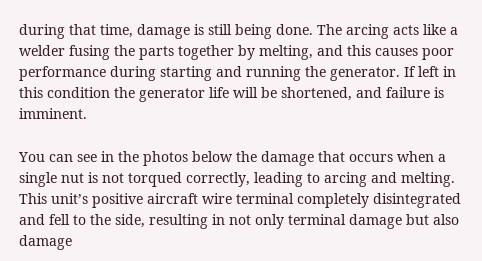during that time, damage is still being done. The arcing acts like a welder fusing the parts together by melting, and this causes poor performance during starting and running the generator. If left in this condition the generator life will be shortened, and failure is imminent.

You can see in the photos below the damage that occurs when a single nut is not torqued correctly, leading to arcing and melting. This unit’s positive aircraft wire terminal completely disintegrated and fell to the side, resulting in not only terminal damage but also damage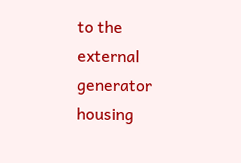to the external generator housing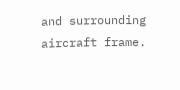and surrounding aircraft frame.